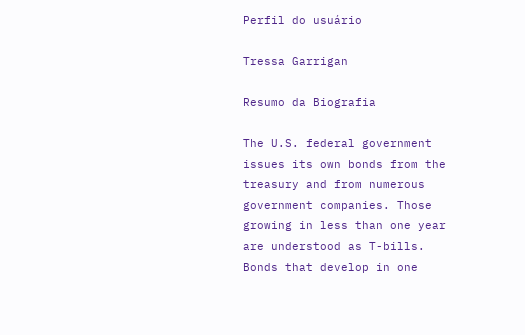Perfil do usuário

Tressa Garrigan

Resumo da Biografia

The U.S. federal government issues its own bonds from the treasury and from numerous government companies. Those growing in less than one year are understood as T-bills. Bonds that develop in one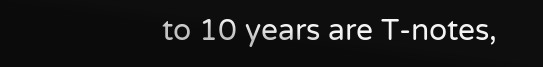to 10 years are T-notes,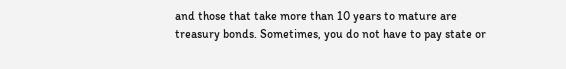and those that take more than 10 years to mature are treasury bonds. Sometimes, you do not have to pay state or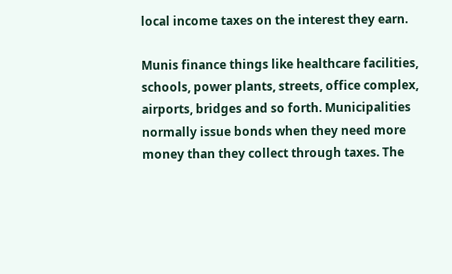local income taxes on the interest they earn.

Munis finance things like healthcare facilities, schools, power plants, streets, office complex, airports, bridges and so forth. Municipalities normally issue bonds when they need more money than they collect through taxes. The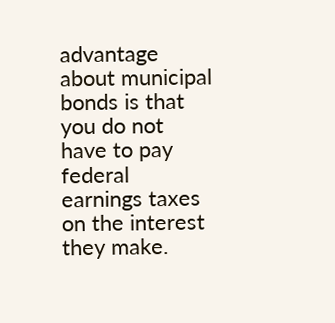advantage about municipal bonds is that you do not have to pay federal earnings taxes on the interest they make.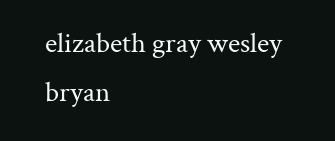elizabeth gray wesley bryan